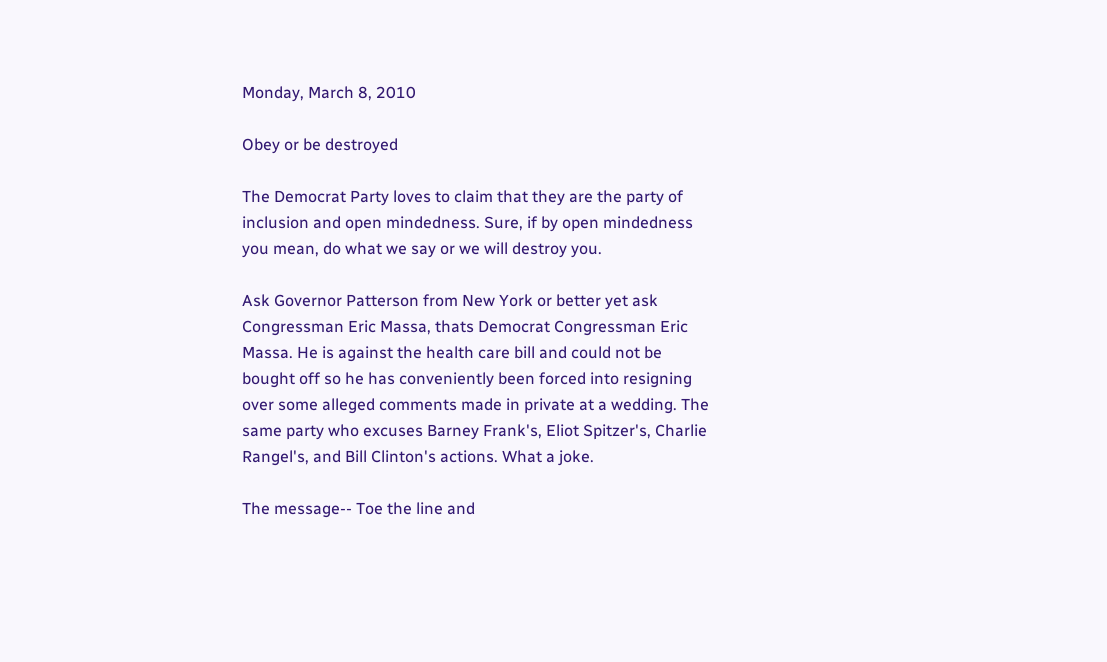Monday, March 8, 2010

Obey or be destroyed

The Democrat Party loves to claim that they are the party of inclusion and open mindedness. Sure, if by open mindedness you mean, do what we say or we will destroy you.

Ask Governor Patterson from New York or better yet ask Congressman Eric Massa, thats Democrat Congressman Eric Massa. He is against the health care bill and could not be bought off so he has conveniently been forced into resigning over some alleged comments made in private at a wedding. The same party who excuses Barney Frank's, Eliot Spitzer's, Charlie Rangel's, and Bill Clinton's actions. What a joke.

The message-- Toe the line and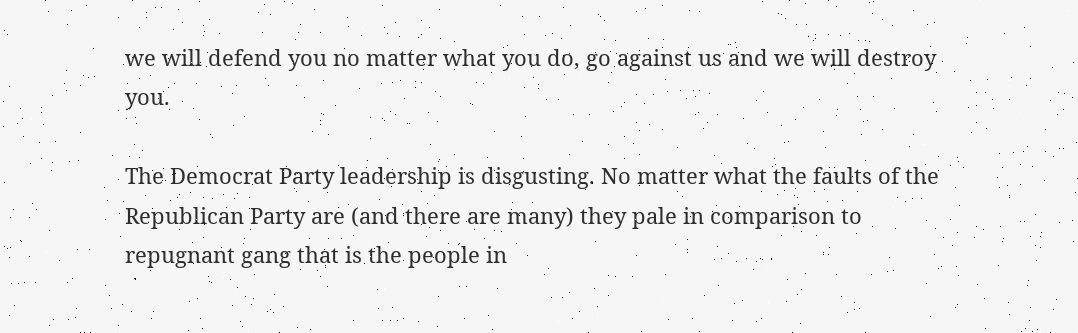we will defend you no matter what you do, go against us and we will destroy you.

The Democrat Party leadership is disgusting. No matter what the faults of the Republican Party are (and there are many) they pale in comparison to repugnant gang that is the people in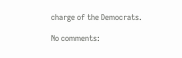charge of the Democrats.

No comments: